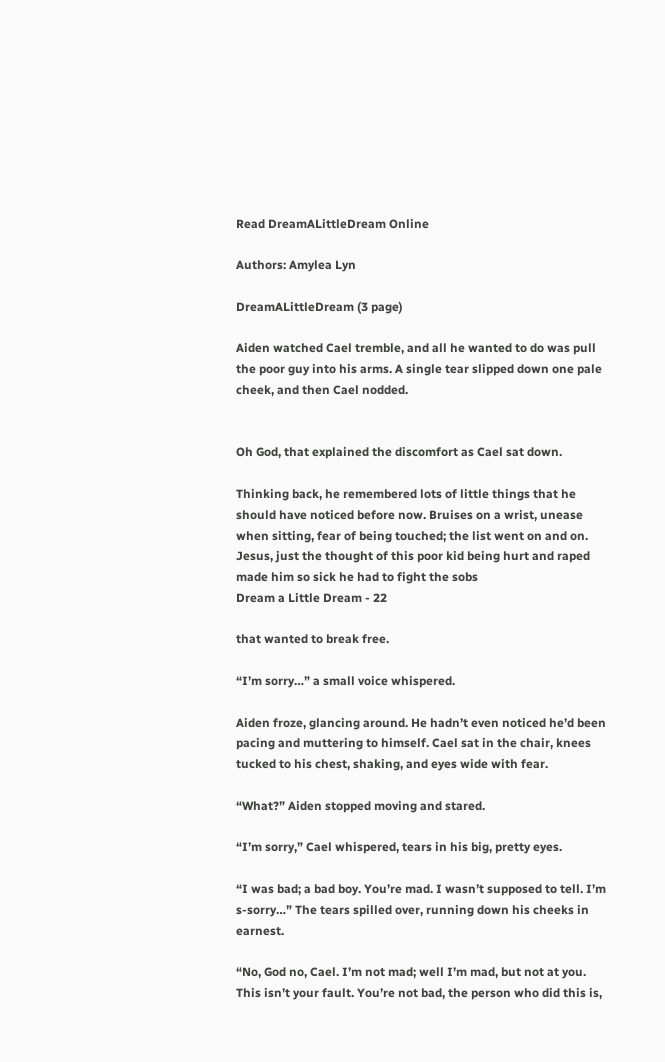Read DreamALittleDream Online

Authors: Amylea Lyn

DreamALittleDream (3 page)

Aiden watched Cael tremble, and all he wanted to do was pull the poor guy into his arms. A single tear slipped down one pale cheek, and then Cael nodded.


Oh God, that explained the discomfort as Cael sat down.

Thinking back, he remembered lots of little things that he should have noticed before now. Bruises on a wrist, unease when sitting, fear of being touched; the list went on and on. Jesus, just the thought of this poor kid being hurt and raped made him so sick he had to fight the sobs
Dream a Little Dream - 22

that wanted to break free.

“I’m sorry…” a small voice whispered.

Aiden froze, glancing around. He hadn’t even noticed he’d been pacing and muttering to himself. Cael sat in the chair, knees tucked to his chest, shaking, and eyes wide with fear.

“What?” Aiden stopped moving and stared.

“I’m sorry,” Cael whispered, tears in his big, pretty eyes.

“I was bad; a bad boy. You’re mad. I wasn’t supposed to tell. I’m s-sorry…” The tears spilled over, running down his cheeks in earnest.

“No, God no, Cael. I’m not mad; well I’m mad, but not at you. This isn’t your fault. You’re not bad, the person who did this is,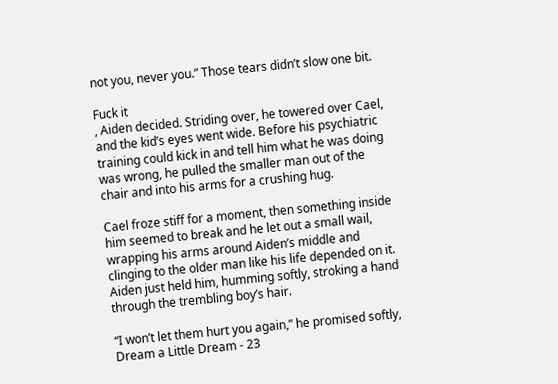not you, never you.” Those tears didn’t slow one bit.

Fuck it
, Aiden decided. Striding over, he towered over Cael, and the kid’s eyes went wide. Before his psychiatric training could kick in and tell him what he was doing was wrong, he pulled the smaller man out of the chair and into his arms for a crushing hug.

Cael froze stiff for a moment, then something inside him seemed to break and he let out a small wail, wrapping his arms around Aiden’s middle and clinging to the older man like his life depended on it. Aiden just held him, humming softly, stroking a hand through the trembling boy’s hair.

“I won’t let them hurt you again,” he promised softly,
Dream a Little Dream - 23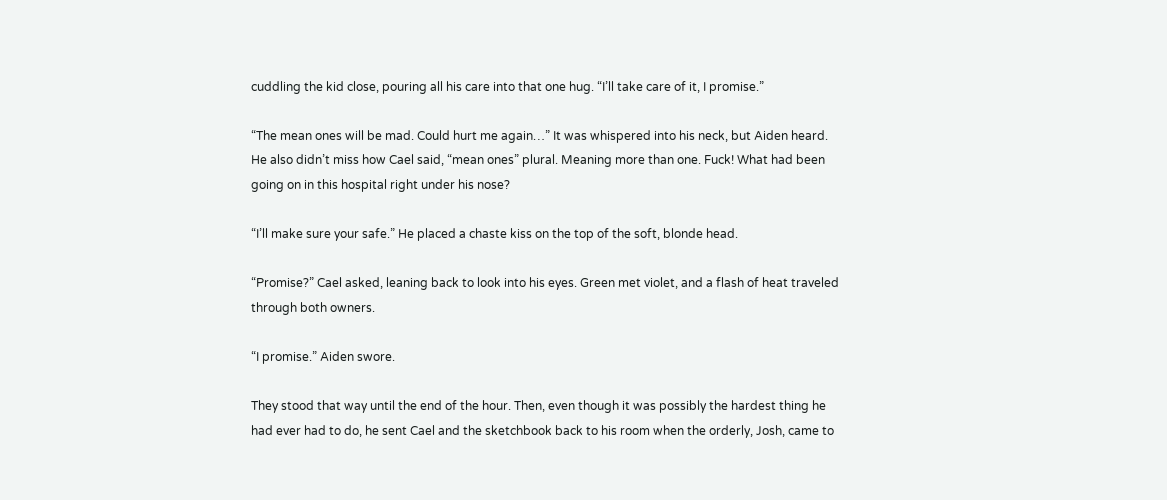cuddling the kid close, pouring all his care into that one hug. “I’ll take care of it, I promise.”

“The mean ones will be mad. Could hurt me again…” It was whispered into his neck, but Aiden heard. He also didn’t miss how Cael said, “mean ones” plural. Meaning more than one. Fuck! What had been going on in this hospital right under his nose?

“I’ll make sure your safe.” He placed a chaste kiss on the top of the soft, blonde head.

“Promise?” Cael asked, leaning back to look into his eyes. Green met violet, and a flash of heat traveled through both owners.

“I promise.” Aiden swore.

They stood that way until the end of the hour. Then, even though it was possibly the hardest thing he had ever had to do, he sent Cael and the sketchbook back to his room when the orderly, Josh, came to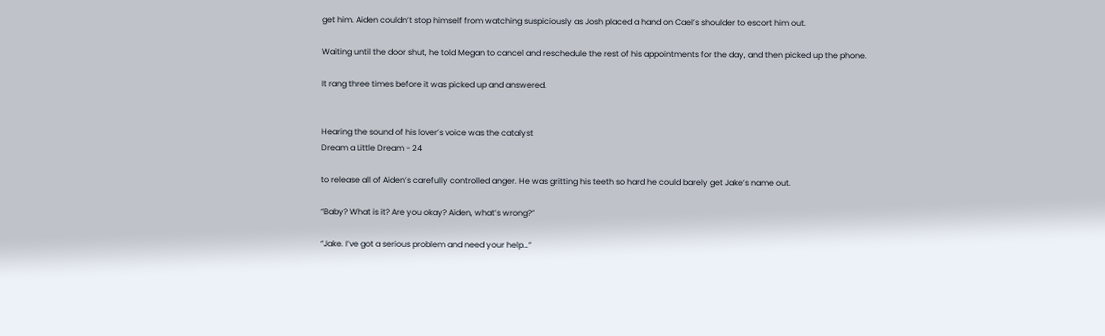get him. Aiden couldn’t stop himself from watching suspiciously as Josh placed a hand on Cael’s shoulder to escort him out.

Waiting until the door shut, he told Megan to cancel and reschedule the rest of his appointments for the day, and then picked up the phone.

It rang three times before it was picked up and answered.


Hearing the sound of his lover’s voice was the catalyst
Dream a Little Dream - 24

to release all of Aiden’s carefully controlled anger. He was gritting his teeth so hard he could barely get Jake’s name out.

“Baby? What is it? Are you okay? Aiden, what’s wrong?”

“Jake. I’ve got a serious problem and need your help…”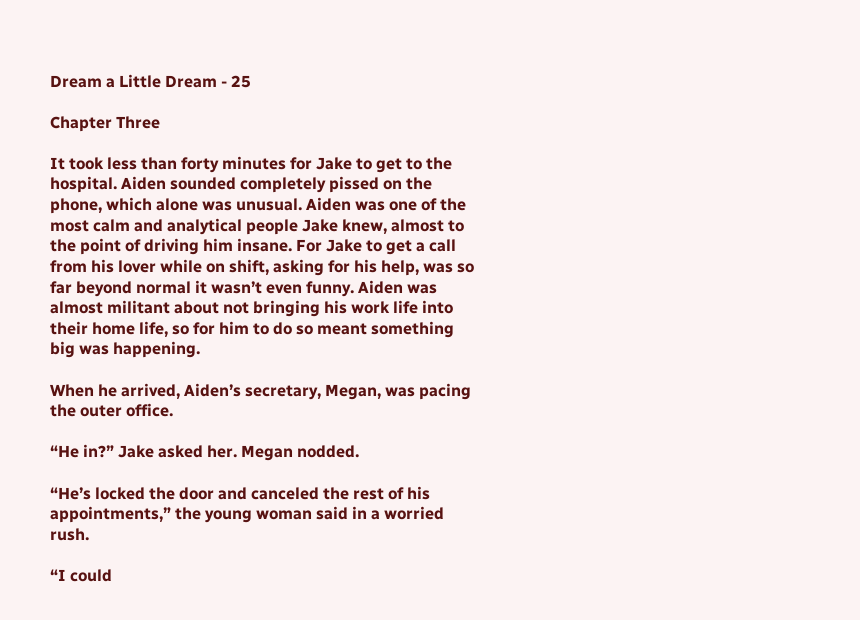Dream a Little Dream - 25

Chapter Three

It took less than forty minutes for Jake to get to the hospital. Aiden sounded completely pissed on the phone, which alone was unusual. Aiden was one of the most calm and analytical people Jake knew, almost to the point of driving him insane. For Jake to get a call from his lover while on shift, asking for his help, was so far beyond normal it wasn’t even funny. Aiden was almost militant about not bringing his work life into their home life, so for him to do so meant something big was happening.

When he arrived, Aiden’s secretary, Megan, was pacing the outer office.

“He in?” Jake asked her. Megan nodded.

“He’s locked the door and canceled the rest of his appointments,” the young woman said in a worried rush.

“I could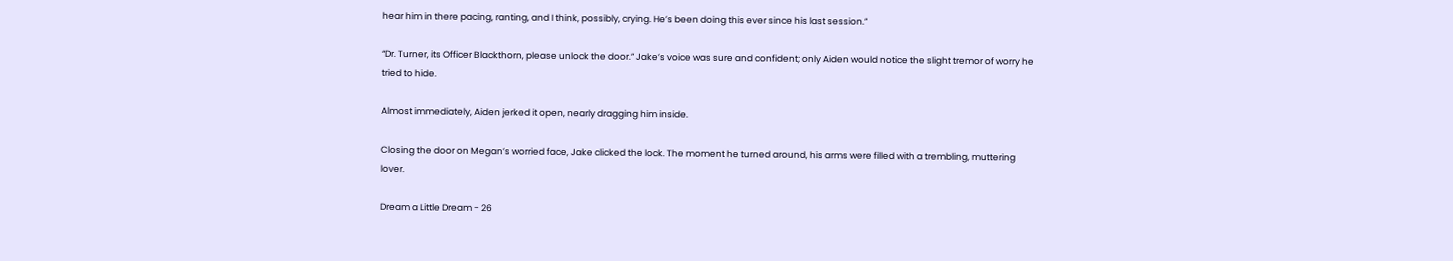hear him in there pacing, ranting, and I think, possibly, crying. He’s been doing this ever since his last session.”

“Dr. Turner, its Officer Blackthorn, please unlock the door.” Jake’s voice was sure and confident; only Aiden would notice the slight tremor of worry he tried to hide.

Almost immediately, Aiden jerked it open, nearly dragging him inside.

Closing the door on Megan’s worried face, Jake clicked the lock. The moment he turned around, his arms were filled with a trembling, muttering lover.

Dream a Little Dream - 26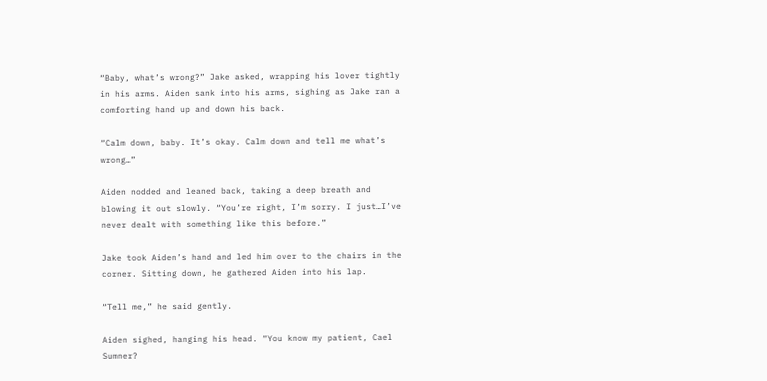“Baby, what’s wrong?” Jake asked, wrapping his lover tightly in his arms. Aiden sank into his arms, sighing as Jake ran a comforting hand up and down his back.

“Calm down, baby. It’s okay. Calm down and tell me what’s wrong…”

Aiden nodded and leaned back, taking a deep breath and blowing it out slowly. “You’re right, I’m sorry. I just…I’ve never dealt with something like this before.”

Jake took Aiden’s hand and led him over to the chairs in the corner. Sitting down, he gathered Aiden into his lap.

“Tell me,” he said gently.

Aiden sighed, hanging his head. “You know my patient, Cael Sumner?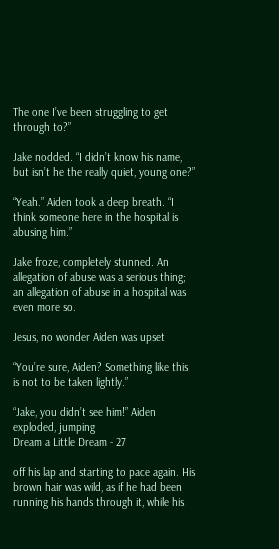The one I’ve been struggling to get through to?”

Jake nodded. “I didn’t know his name, but isn’t he the really quiet, young one?”

“Yeah.” Aiden took a deep breath. “I think someone here in the hospital is abusing him.”

Jake froze, completely stunned. An allegation of abuse was a serious thing; an allegation of abuse in a hospital was even more so.

Jesus, no wonder Aiden was upset

“You’re sure, Aiden? Something like this is not to be taken lightly.”

“Jake, you didn’t see him!” Aiden exploded, jumping
Dream a Little Dream - 27

off his lap and starting to pace again. His brown hair was wild, as if he had been running his hands through it, while his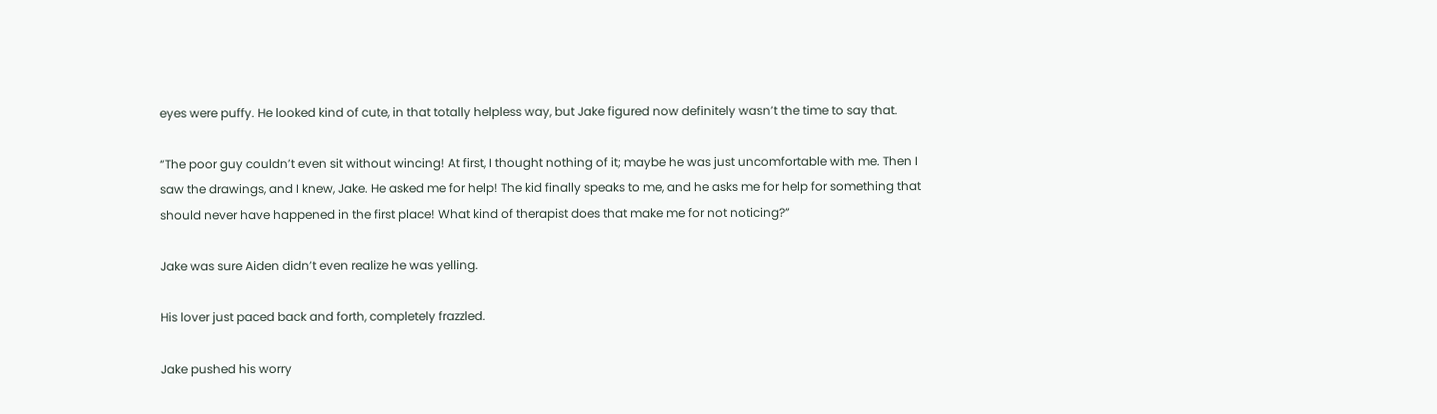eyes were puffy. He looked kind of cute, in that totally helpless way, but Jake figured now definitely wasn’t the time to say that.

“The poor guy couldn’t even sit without wincing! At first, I thought nothing of it; maybe he was just uncomfortable with me. Then I saw the drawings, and I knew, Jake. He asked me for help! The kid finally speaks to me, and he asks me for help for something that should never have happened in the first place! What kind of therapist does that make me for not noticing?”

Jake was sure Aiden didn’t even realize he was yelling.

His lover just paced back and forth, completely frazzled.

Jake pushed his worry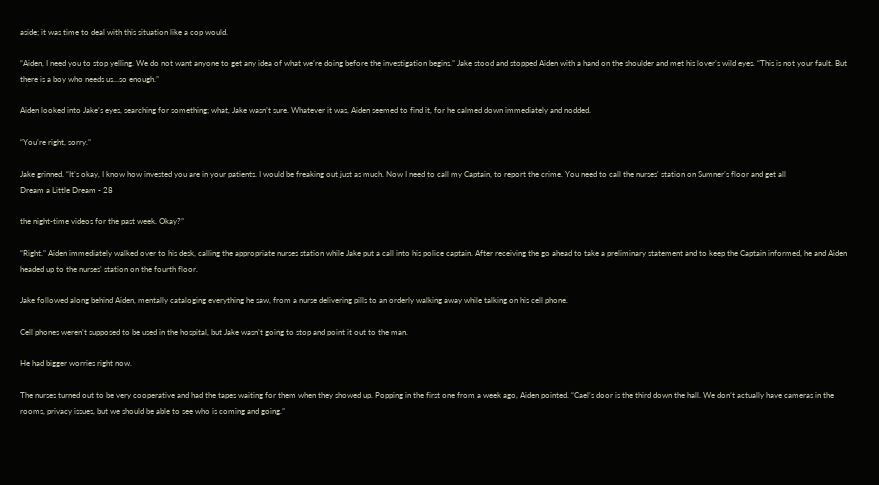aside; it was time to deal with this situation like a cop would.

“Aiden, I need you to stop yelling. We do not want anyone to get any idea of what we’re doing before the investigation begins.” Jake stood and stopped Aiden with a hand on the shoulder and met his lover’s wild eyes. “This is not your fault. But there is a boy who needs us…so enough.”

Aiden looked into Jake’s eyes, searching for something; what, Jake wasn’t sure. Whatever it was, Aiden seemed to find it, for he calmed down immediately and nodded.

“You’re right, sorry.”

Jake grinned. “It’s okay, I know how invested you are in your patients. I would be freaking out just as much. Now I need to call my Captain, to report the crime. You need to call the nurses' station on Sumner’s floor and get all
Dream a Little Dream - 28

the night-time videos for the past week. Okay?”

“Right.” Aiden immediately walked over to his desk, calling the appropriate nurses station while Jake put a call into his police captain. After receiving the go ahead to take a preliminary statement and to keep the Captain informed, he and Aiden headed up to the nurses’ station on the fourth floor.

Jake followed along behind Aiden, mentally cataloging everything he saw, from a nurse delivering pills to an orderly walking away while talking on his cell phone.

Cell phones weren’t supposed to be used in the hospital, but Jake wasn’t going to stop and point it out to the man.

He had bigger worries right now.

The nurses turned out to be very cooperative and had the tapes waiting for them when they showed up. Popping in the first one from a week ago, Aiden pointed. “Cael’s door is the third down the hall. We don’t actually have cameras in the rooms, privacy issues, but we should be able to see who is coming and going.”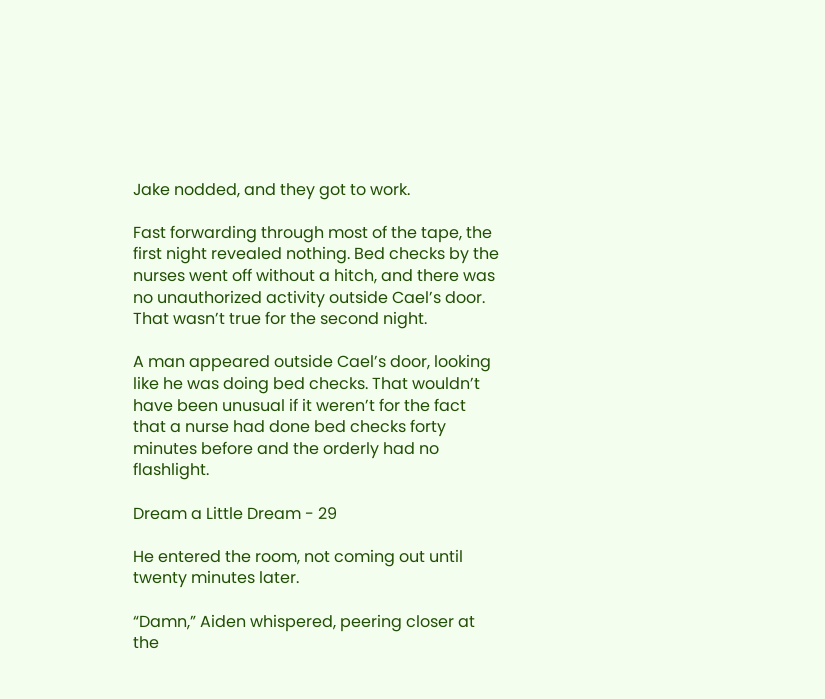Jake nodded, and they got to work.

Fast forwarding through most of the tape, the first night revealed nothing. Bed checks by the nurses went off without a hitch, and there was no unauthorized activity outside Cael’s door. That wasn’t true for the second night.

A man appeared outside Cael’s door, looking like he was doing bed checks. That wouldn’t have been unusual if it weren’t for the fact that a nurse had done bed checks forty minutes before and the orderly had no flashlight.

Dream a Little Dream - 29

He entered the room, not coming out until twenty minutes later.

“Damn,” Aiden whispered, peering closer at the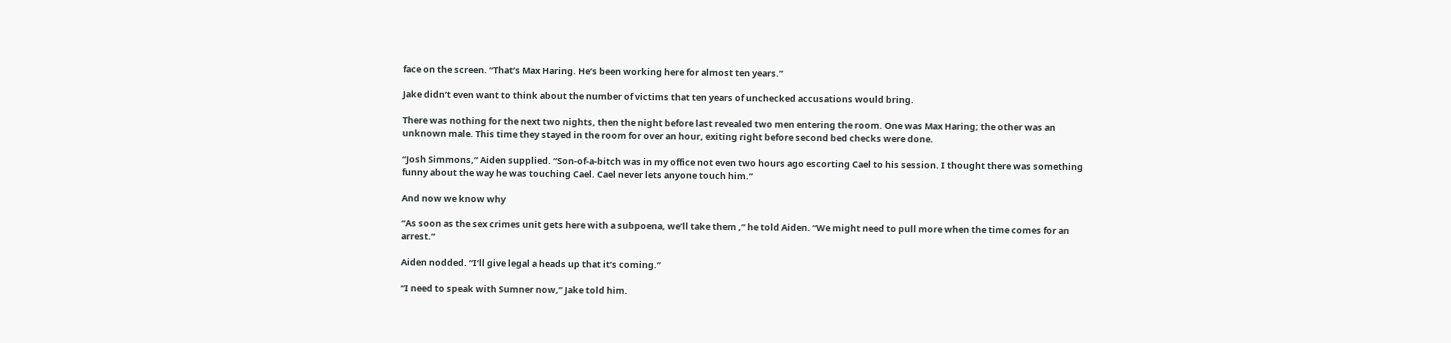face on the screen. “That’s Max Haring. He’s been working here for almost ten years.”

Jake didn’t even want to think about the number of victims that ten years of unchecked accusations would bring.

There was nothing for the next two nights, then the night before last revealed two men entering the room. One was Max Haring; the other was an unknown male. This time they stayed in the room for over an hour, exiting right before second bed checks were done.

“Josh Simmons,” Aiden supplied. “Son-of-a-bitch was in my office not even two hours ago escorting Cael to his session. I thought there was something funny about the way he was touching Cael. Cael never lets anyone touch him.”

And now we know why

“As soon as the sex crimes unit gets here with a subpoena, we’ll take them ,” he told Aiden. “We might need to pull more when the time comes for an arrest.”

Aiden nodded. “I’ll give legal a heads up that it’s coming.”

“I need to speak with Sumner now,” Jake told him.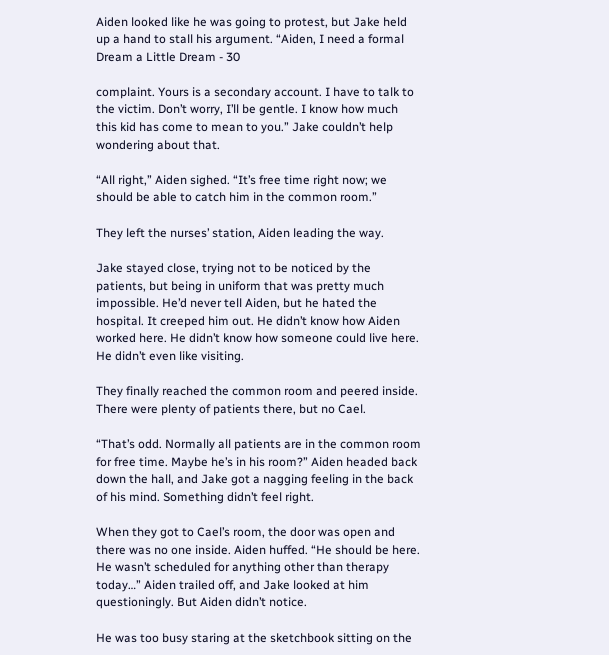Aiden looked like he was going to protest, but Jake held up a hand to stall his argument. “Aiden, I need a formal
Dream a Little Dream - 30

complaint. Yours is a secondary account. I have to talk to the victim. Don’t worry, I’ll be gentle. I know how much this kid has come to mean to you.” Jake couldn’t help wondering about that.

“All right,” Aiden sighed. “It’s free time right now; we should be able to catch him in the common room.”

They left the nurses’ station, Aiden leading the way.

Jake stayed close, trying not to be noticed by the patients, but being in uniform that was pretty much impossible. He’d never tell Aiden, but he hated the hospital. It creeped him out. He didn’t know how Aiden worked here. He didn’t know how someone could live here. He didn’t even like visiting.

They finally reached the common room and peered inside. There were plenty of patients there, but no Cael.

“That’s odd. Normally all patients are in the common room for free time. Maybe he’s in his room?” Aiden headed back down the hall, and Jake got a nagging feeling in the back of his mind. Something didn’t feel right.

When they got to Cael’s room, the door was open and there was no one inside. Aiden huffed. “He should be here. He wasn’t scheduled for anything other than therapy today…” Aiden trailed off, and Jake looked at him questioningly. But Aiden didn’t notice.

He was too busy staring at the sketchbook sitting on the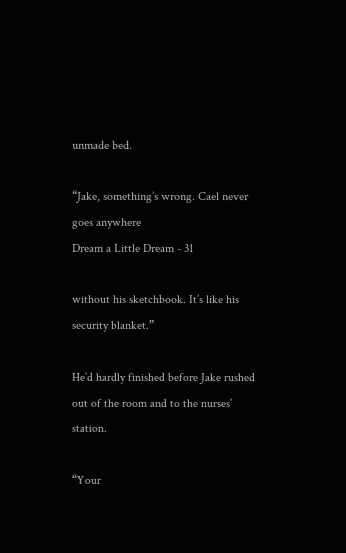unmade bed.

“Jake, something’s wrong. Cael never goes anywhere
Dream a Little Dream - 31

without his sketchbook. It’s like his security blanket.”

He’d hardly finished before Jake rushed out of the room and to the nurses’ station.

“Your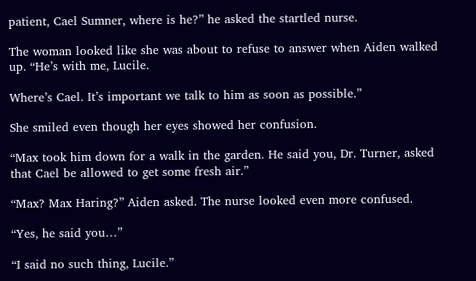patient, Cael Sumner, where is he?” he asked the startled nurse.

The woman looked like she was about to refuse to answer when Aiden walked up. “He’s with me, Lucile.

Where’s Cael. It’s important we talk to him as soon as possible.”

She smiled even though her eyes showed her confusion.

“Max took him down for a walk in the garden. He said you, Dr. Turner, asked that Cael be allowed to get some fresh air.”

“Max? Max Haring?” Aiden asked. The nurse looked even more confused.

“Yes, he said you…”

“I said no such thing, Lucile.”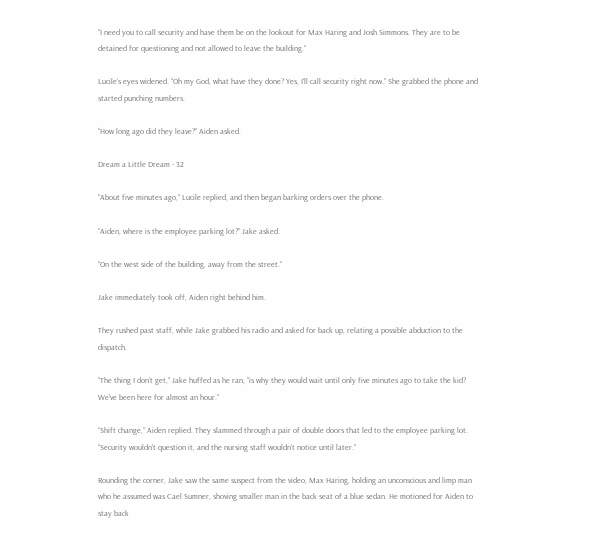“I need you to call security and have them be on the lookout for Max Haring and Josh Simmons. They are to be detained for questioning and not allowed to leave the building.”

Lucile’s eyes widened. “Oh my God, what have they done? Yes, I’ll call security right now.” She grabbed the phone and started punching numbers.

“How long ago did they leave?” Aiden asked.

Dream a Little Dream - 32

“About five minutes ago,” Lucile replied, and then began barking orders over the phone.

“Aiden, where is the employee parking lot?” Jake asked.

“On the west side of the building, away from the street.”

Jake immediately took off, Aiden right behind him.

They rushed past staff, while Jake grabbed his radio and asked for back up, relating a possible abduction to the dispatch.

“The thing I don’t get,” Jake huffed as he ran, “is why they would wait until only five minutes ago to take the kid? We’ve been here for almost an hour.”

“Shift change,” Aiden replied. They slammed through a pair of double doors that led to the employee parking lot. “Security wouldn’t question it, and the nursing staff wouldn’t notice until later.”

Rounding the corner, Jake saw the same suspect from the video, Max Haring, holding an unconscious and limp man who he assumed was Cael Sumner, shoving smaller man in the back seat of a blue sedan. He motioned for Aiden to stay back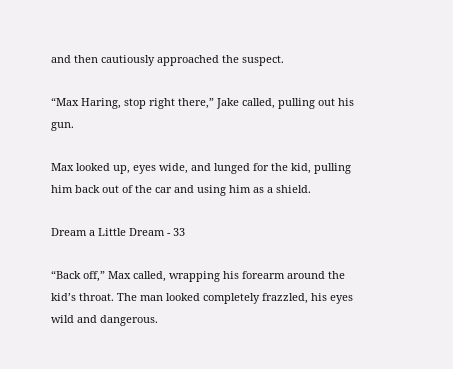and then cautiously approached the suspect.

“Max Haring, stop right there,” Jake called, pulling out his gun.

Max looked up, eyes wide, and lunged for the kid, pulling him back out of the car and using him as a shield.

Dream a Little Dream - 33

“Back off,” Max called, wrapping his forearm around the kid’s throat. The man looked completely frazzled, his eyes wild and dangerous.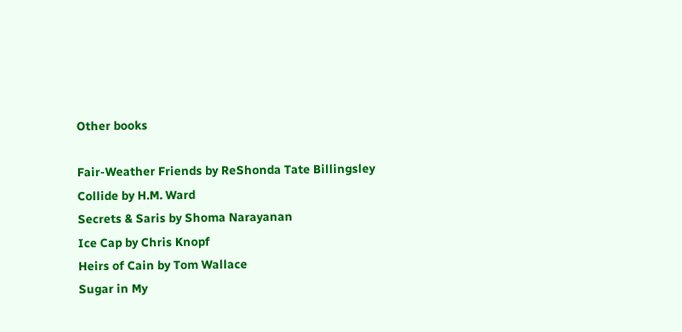Other books

Fair-Weather Friends by ReShonda Tate Billingsley
Collide by H.M. Ward
Secrets & Saris by Shoma Narayanan
Ice Cap by Chris Knopf
Heirs of Cain by Tom Wallace
Sugar in My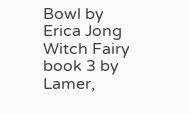Bowl by Erica Jong
Witch Fairy book 3 by Lamer,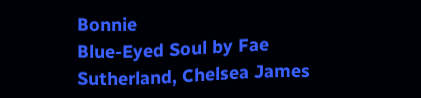Bonnie
Blue-Eyed Soul by Fae Sutherland, Chelsea James